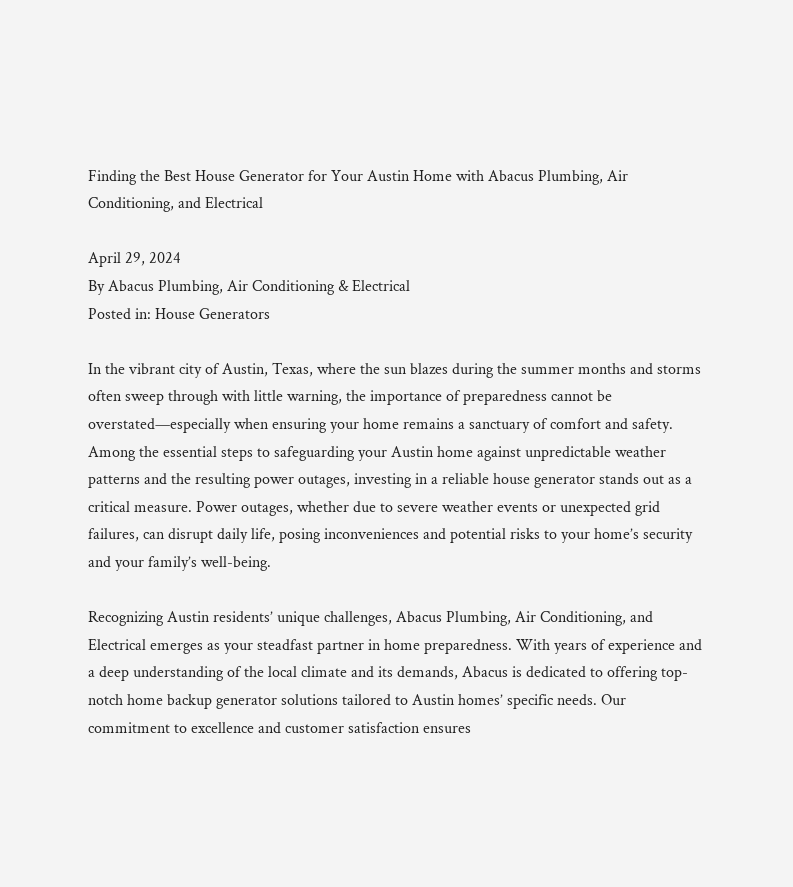Finding the Best House Generator for Your Austin Home with Abacus Plumbing, Air Conditioning, and Electrical

April 29, 2024
By Abacus Plumbing, Air Conditioning & Electrical
Posted in: House Generators

In the vibrant city of Austin, Texas, where the sun blazes during the summer months and storms often sweep through with little warning, the importance of preparedness cannot be overstated—especially when ensuring your home remains a sanctuary of comfort and safety. Among the essential steps to safeguarding your Austin home against unpredictable weather patterns and the resulting power outages, investing in a reliable house generator stands out as a critical measure. Power outages, whether due to severe weather events or unexpected grid failures, can disrupt daily life, posing inconveniences and potential risks to your home’s security and your family’s well-being.

Recognizing Austin residents’ unique challenges, Abacus Plumbing, Air Conditioning, and Electrical emerges as your steadfast partner in home preparedness. With years of experience and a deep understanding of the local climate and its demands, Abacus is dedicated to offering top-notch home backup generator solutions tailored to Austin homes’ specific needs. Our commitment to excellence and customer satisfaction ensures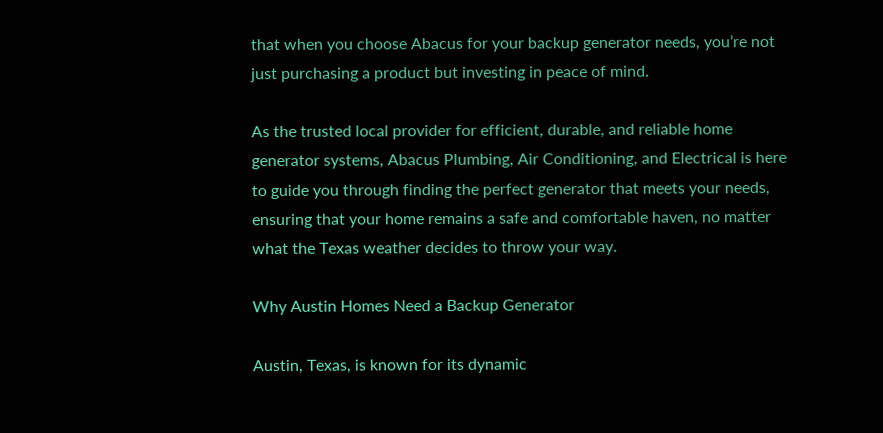that when you choose Abacus for your backup generator needs, you’re not just purchasing a product but investing in peace of mind.

As the trusted local provider for efficient, durable, and reliable home generator systems, Abacus Plumbing, Air Conditioning, and Electrical is here to guide you through finding the perfect generator that meets your needs, ensuring that your home remains a safe and comfortable haven, no matter what the Texas weather decides to throw your way.

Why Austin Homes Need a Backup Generator

Austin, Texas, is known for its dynamic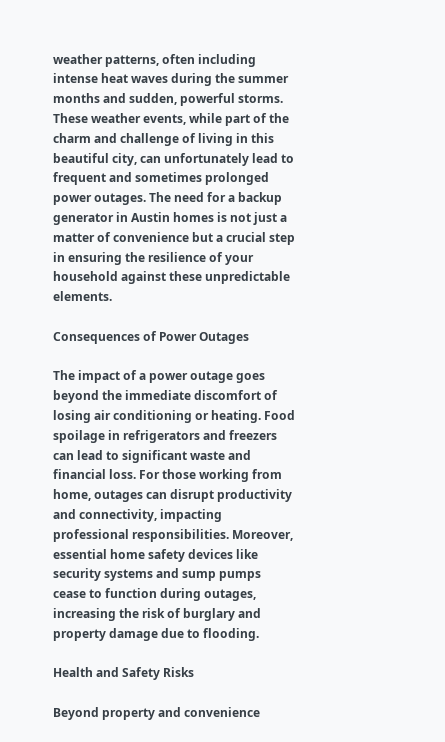weather patterns, often including intense heat waves during the summer months and sudden, powerful storms. These weather events, while part of the charm and challenge of living in this beautiful city, can unfortunately lead to frequent and sometimes prolonged power outages. The need for a backup generator in Austin homes is not just a matter of convenience but a crucial step in ensuring the resilience of your household against these unpredictable elements.

Consequences of Power Outages

The impact of a power outage goes beyond the immediate discomfort of losing air conditioning or heating. Food spoilage in refrigerators and freezers can lead to significant waste and financial loss. For those working from home, outages can disrupt productivity and connectivity, impacting professional responsibilities. Moreover, essential home safety devices like security systems and sump pumps cease to function during outages, increasing the risk of burglary and property damage due to flooding.

Health and Safety Risks

Beyond property and convenience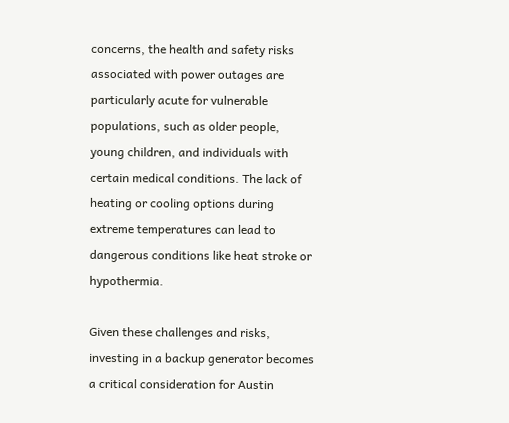concerns, the health and safety risks associated with power outages are particularly acute for vulnerable populations, such as older people, young children, and individuals with certain medical conditions. The lack of heating or cooling options during extreme temperatures can lead to dangerous conditions like heat stroke or hypothermia.

Given these challenges and risks, investing in a backup generator becomes a critical consideration for Austin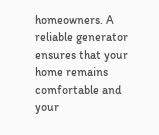homeowners. A reliable generator ensures that your home remains comfortable and your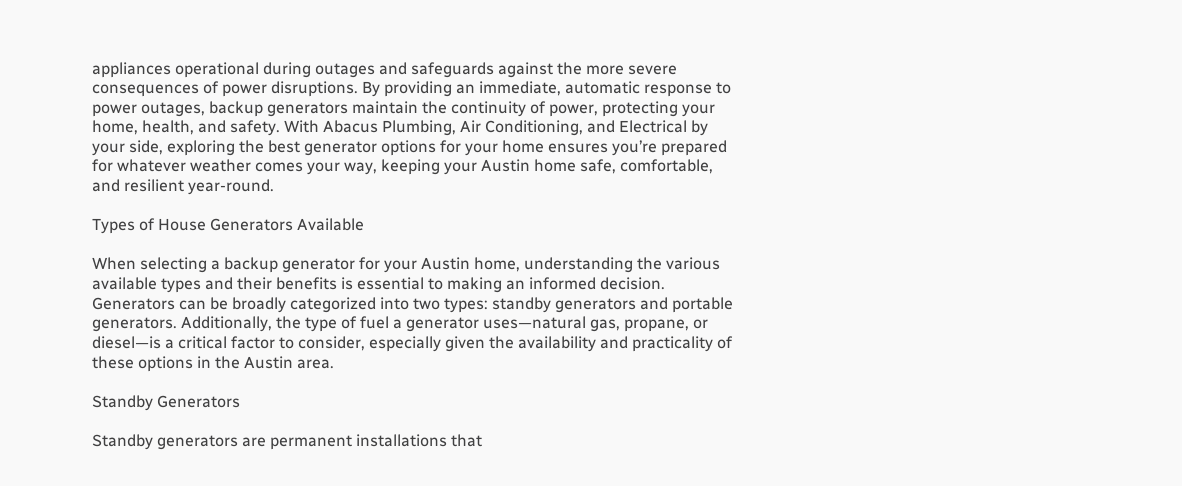appliances operational during outages and safeguards against the more severe consequences of power disruptions. By providing an immediate, automatic response to power outages, backup generators maintain the continuity of power, protecting your home, health, and safety. With Abacus Plumbing, Air Conditioning, and Electrical by your side, exploring the best generator options for your home ensures you’re prepared for whatever weather comes your way, keeping your Austin home safe, comfortable, and resilient year-round.

Types of House Generators Available

When selecting a backup generator for your Austin home, understanding the various available types and their benefits is essential to making an informed decision. Generators can be broadly categorized into two types: standby generators and portable generators. Additionally, the type of fuel a generator uses—natural gas, propane, or diesel—is a critical factor to consider, especially given the availability and practicality of these options in the Austin area.

Standby Generators

Standby generators are permanent installations that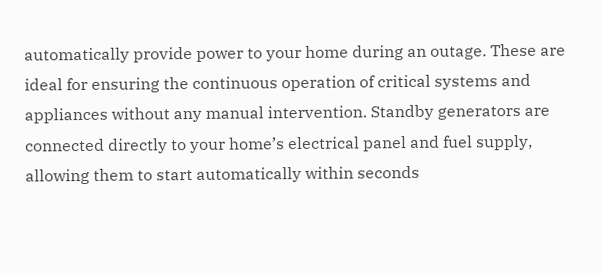automatically provide power to your home during an outage. These are ideal for ensuring the continuous operation of critical systems and appliances without any manual intervention. Standby generators are connected directly to your home’s electrical panel and fuel supply, allowing them to start automatically within seconds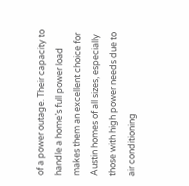of a power outage. Their capacity to handle a home’s full power load makes them an excellent choice for Austin homes of all sizes, especially those with high power needs due to air conditioning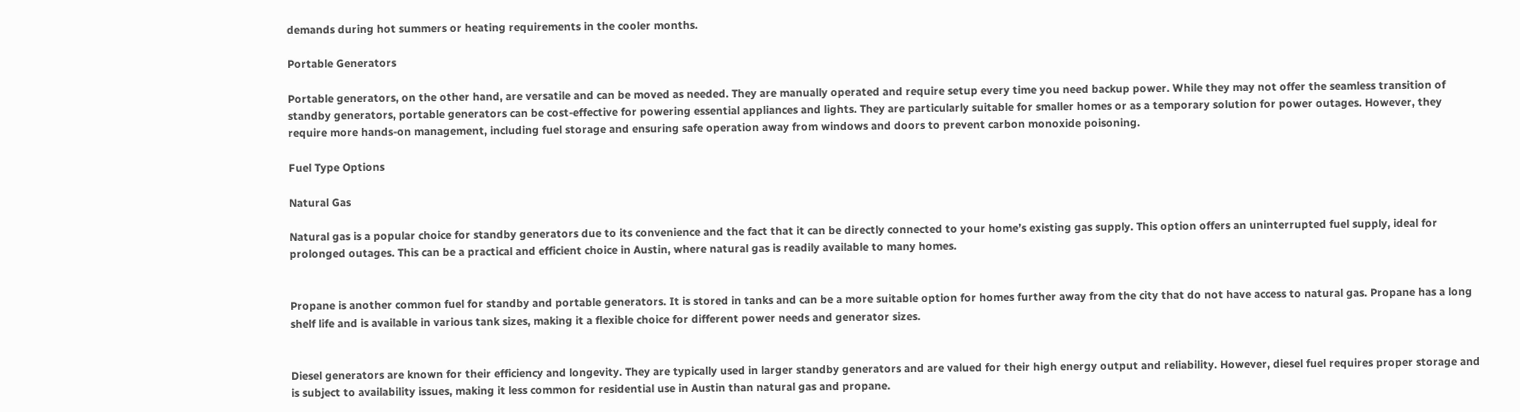demands during hot summers or heating requirements in the cooler months.

Portable Generators

Portable generators, on the other hand, are versatile and can be moved as needed. They are manually operated and require setup every time you need backup power. While they may not offer the seamless transition of standby generators, portable generators can be cost-effective for powering essential appliances and lights. They are particularly suitable for smaller homes or as a temporary solution for power outages. However, they require more hands-on management, including fuel storage and ensuring safe operation away from windows and doors to prevent carbon monoxide poisoning.

Fuel Type Options

Natural Gas

Natural gas is a popular choice for standby generators due to its convenience and the fact that it can be directly connected to your home’s existing gas supply. This option offers an uninterrupted fuel supply, ideal for prolonged outages. This can be a practical and efficient choice in Austin, where natural gas is readily available to many homes.


Propane is another common fuel for standby and portable generators. It is stored in tanks and can be a more suitable option for homes further away from the city that do not have access to natural gas. Propane has a long shelf life and is available in various tank sizes, making it a flexible choice for different power needs and generator sizes.


Diesel generators are known for their efficiency and longevity. They are typically used in larger standby generators and are valued for their high energy output and reliability. However, diesel fuel requires proper storage and is subject to availability issues, making it less common for residential use in Austin than natural gas and propane.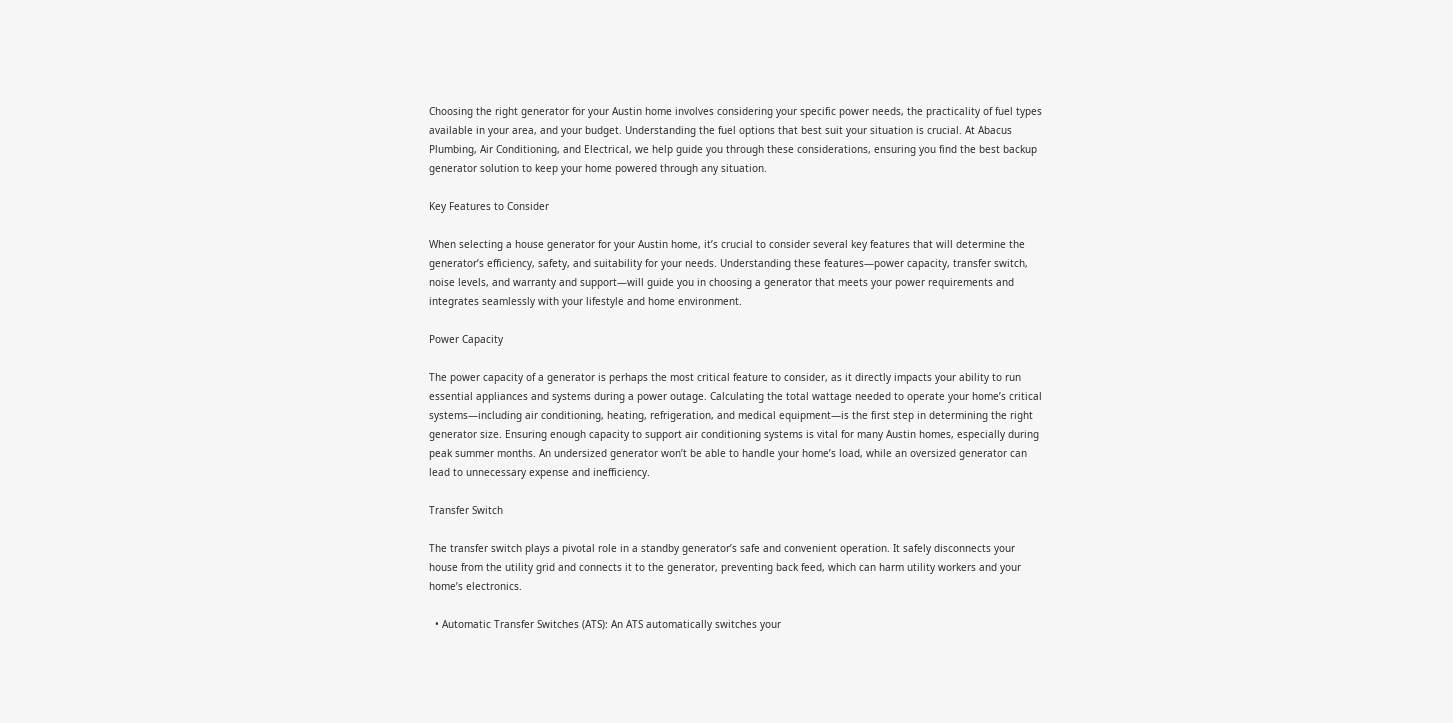Choosing the right generator for your Austin home involves considering your specific power needs, the practicality of fuel types available in your area, and your budget. Understanding the fuel options that best suit your situation is crucial. At Abacus Plumbing, Air Conditioning, and Electrical, we help guide you through these considerations, ensuring you find the best backup generator solution to keep your home powered through any situation.

Key Features to Consider

When selecting a house generator for your Austin home, it’s crucial to consider several key features that will determine the generator’s efficiency, safety, and suitability for your needs. Understanding these features—power capacity, transfer switch, noise levels, and warranty and support—will guide you in choosing a generator that meets your power requirements and integrates seamlessly with your lifestyle and home environment.

Power Capacity

The power capacity of a generator is perhaps the most critical feature to consider, as it directly impacts your ability to run essential appliances and systems during a power outage. Calculating the total wattage needed to operate your home’s critical systems—including air conditioning, heating, refrigeration, and medical equipment—is the first step in determining the right generator size. Ensuring enough capacity to support air conditioning systems is vital for many Austin homes, especially during peak summer months. An undersized generator won’t be able to handle your home’s load, while an oversized generator can lead to unnecessary expense and inefficiency.

Transfer Switch

The transfer switch plays a pivotal role in a standby generator’s safe and convenient operation. It safely disconnects your house from the utility grid and connects it to the generator, preventing back feed, which can harm utility workers and your home’s electronics.

  • Automatic Transfer Switches (ATS): An ATS automatically switches your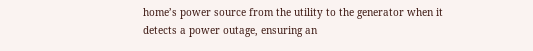home’s power source from the utility to the generator when it detects a power outage, ensuring an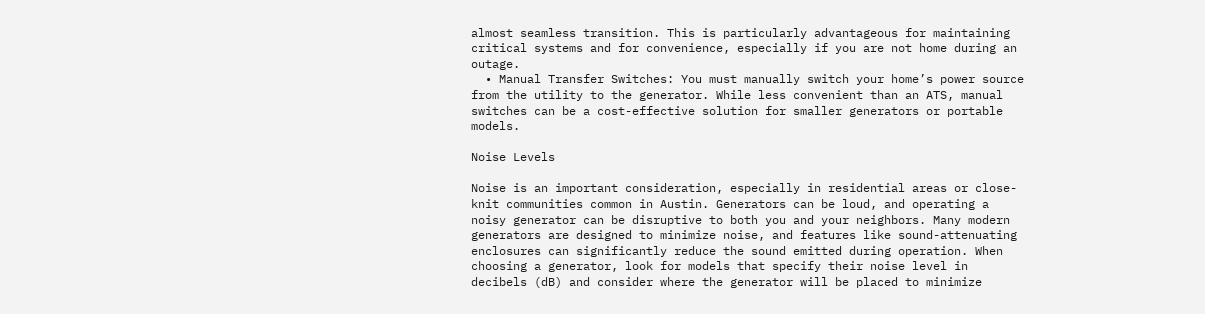almost seamless transition. This is particularly advantageous for maintaining critical systems and for convenience, especially if you are not home during an outage.
  • Manual Transfer Switches: You must manually switch your home’s power source from the utility to the generator. While less convenient than an ATS, manual switches can be a cost-effective solution for smaller generators or portable models.

Noise Levels

Noise is an important consideration, especially in residential areas or close-knit communities common in Austin. Generators can be loud, and operating a noisy generator can be disruptive to both you and your neighbors. Many modern generators are designed to minimize noise, and features like sound-attenuating enclosures can significantly reduce the sound emitted during operation. When choosing a generator, look for models that specify their noise level in decibels (dB) and consider where the generator will be placed to minimize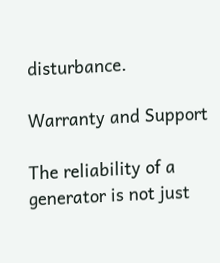disturbance.

Warranty and Support

The reliability of a generator is not just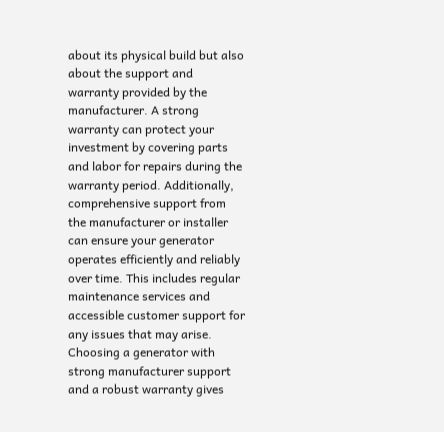about its physical build but also about the support and warranty provided by the manufacturer. A strong warranty can protect your investment by covering parts and labor for repairs during the warranty period. Additionally, comprehensive support from the manufacturer or installer can ensure your generator operates efficiently and reliably over time. This includes regular maintenance services and accessible customer support for any issues that may arise. Choosing a generator with strong manufacturer support and a robust warranty gives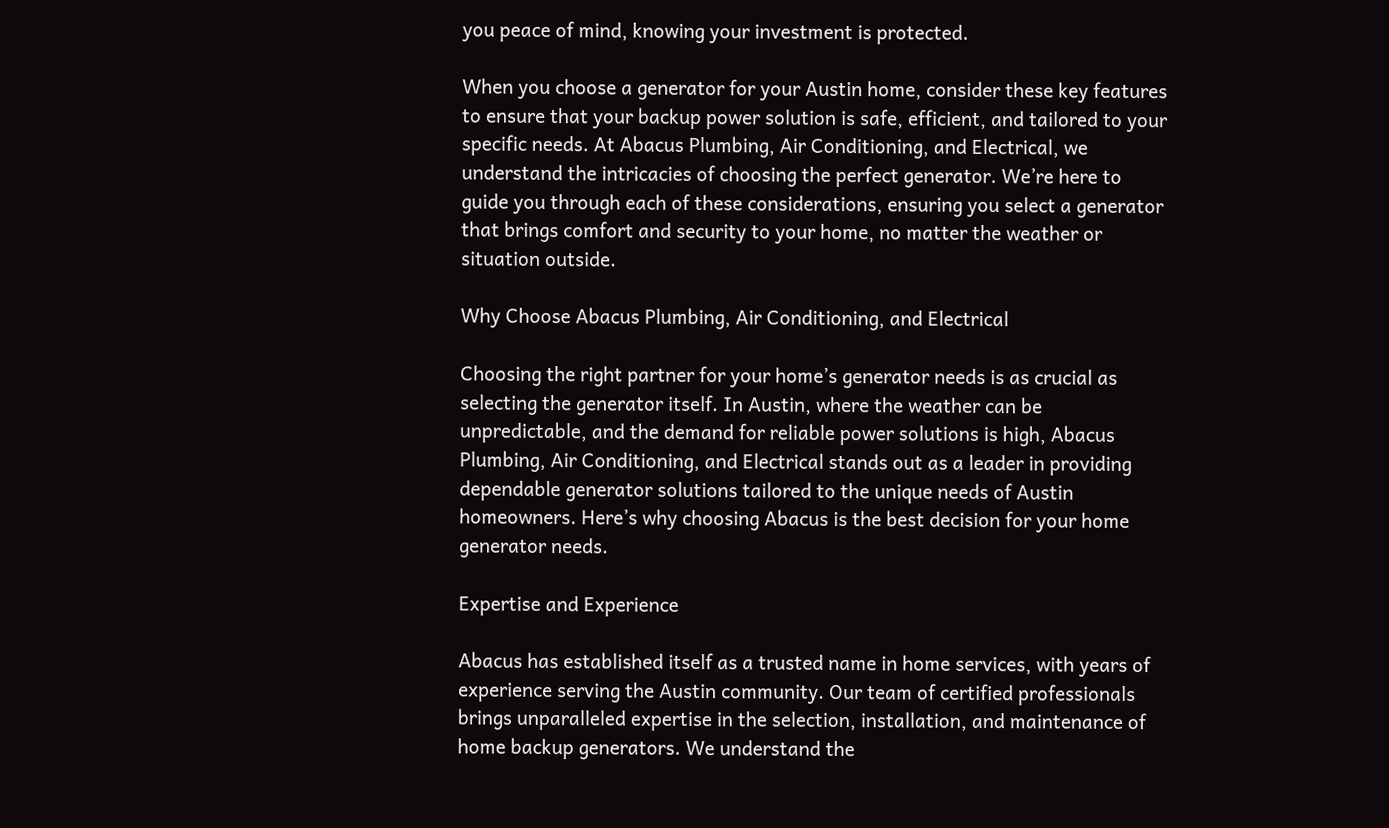you peace of mind, knowing your investment is protected.

When you choose a generator for your Austin home, consider these key features to ensure that your backup power solution is safe, efficient, and tailored to your specific needs. At Abacus Plumbing, Air Conditioning, and Electrical, we understand the intricacies of choosing the perfect generator. We’re here to guide you through each of these considerations, ensuring you select a generator that brings comfort and security to your home, no matter the weather or situation outside.

Why Choose Abacus Plumbing, Air Conditioning, and Electrical

Choosing the right partner for your home’s generator needs is as crucial as selecting the generator itself. In Austin, where the weather can be unpredictable, and the demand for reliable power solutions is high, Abacus Plumbing, Air Conditioning, and Electrical stands out as a leader in providing dependable generator solutions tailored to the unique needs of Austin homeowners. Here’s why choosing Abacus is the best decision for your home generator needs.

Expertise and Experience

Abacus has established itself as a trusted name in home services, with years of experience serving the Austin community. Our team of certified professionals brings unparalleled expertise in the selection, installation, and maintenance of home backup generators. We understand the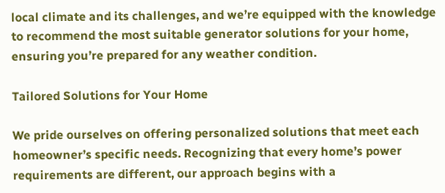local climate and its challenges, and we’re equipped with the knowledge to recommend the most suitable generator solutions for your home, ensuring you’re prepared for any weather condition.

Tailored Solutions for Your Home

We pride ourselves on offering personalized solutions that meet each homeowner’s specific needs. Recognizing that every home’s power requirements are different, our approach begins with a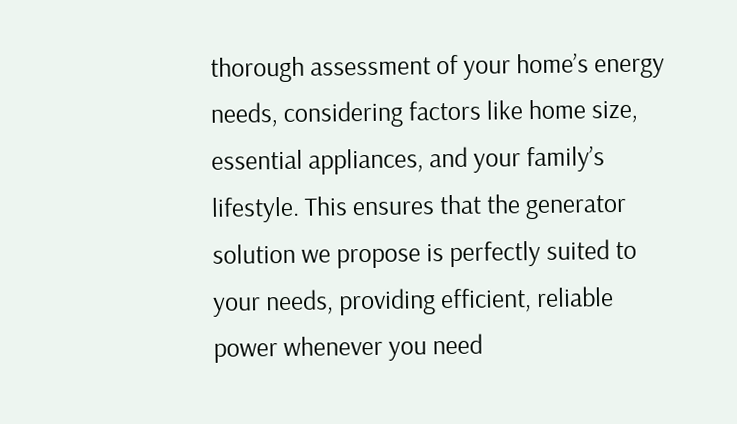thorough assessment of your home’s energy needs, considering factors like home size, essential appliances, and your family’s lifestyle. This ensures that the generator solution we propose is perfectly suited to your needs, providing efficient, reliable power whenever you need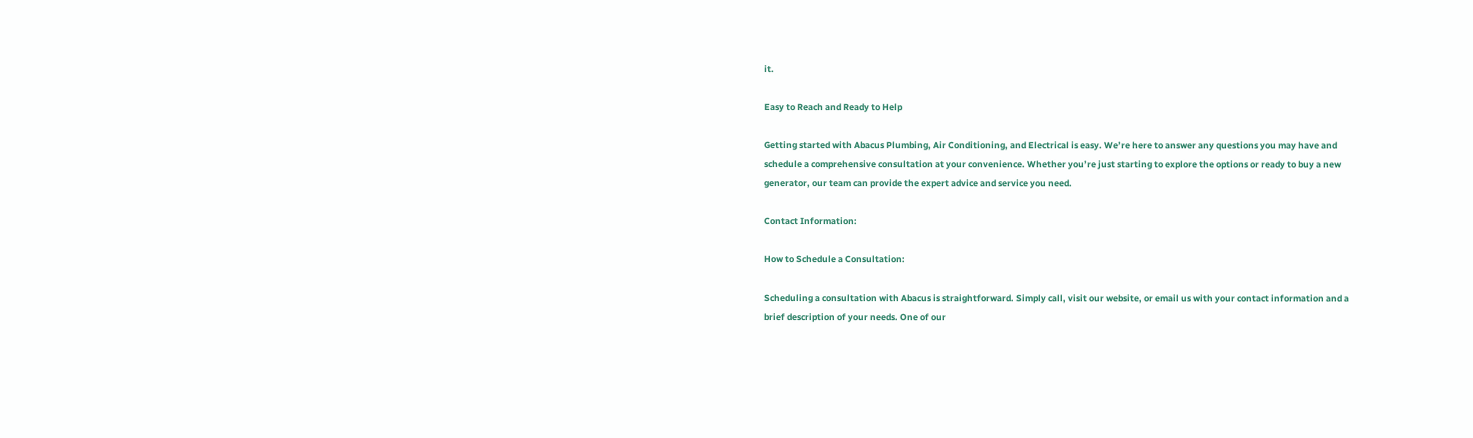it.

Easy to Reach and Ready to Help

Getting started with Abacus Plumbing, Air Conditioning, and Electrical is easy. We’re here to answer any questions you may have and schedule a comprehensive consultation at your convenience. Whether you’re just starting to explore the options or ready to buy a new generator, our team can provide the expert advice and service you need.

Contact Information:

How to Schedule a Consultation:

Scheduling a consultation with Abacus is straightforward. Simply call, visit our website, or email us with your contact information and a brief description of your needs. One of our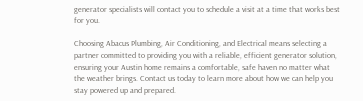generator specialists will contact you to schedule a visit at a time that works best for you.

Choosing Abacus Plumbing, Air Conditioning, and Electrical means selecting a partner committed to providing you with a reliable, efficient generator solution, ensuring your Austin home remains a comfortable, safe haven no matter what the weather brings. Contact us today to learn more about how we can help you stay powered up and prepared.